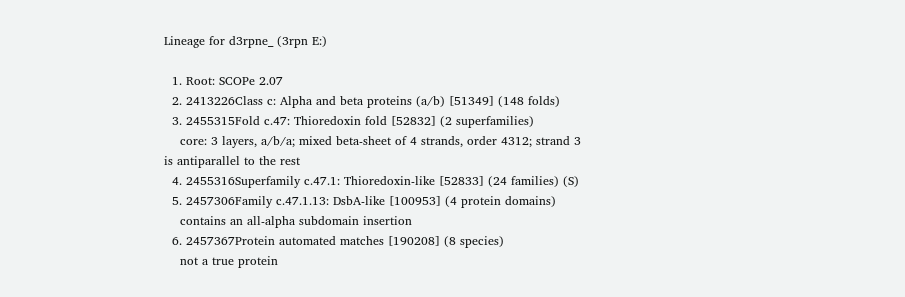Lineage for d3rpne_ (3rpn E:)

  1. Root: SCOPe 2.07
  2. 2413226Class c: Alpha and beta proteins (a/b) [51349] (148 folds)
  3. 2455315Fold c.47: Thioredoxin fold [52832] (2 superfamilies)
    core: 3 layers, a/b/a; mixed beta-sheet of 4 strands, order 4312; strand 3 is antiparallel to the rest
  4. 2455316Superfamily c.47.1: Thioredoxin-like [52833] (24 families) (S)
  5. 2457306Family c.47.1.13: DsbA-like [100953] (4 protein domains)
    contains an all-alpha subdomain insertion
  6. 2457367Protein automated matches [190208] (8 species)
    not a true protein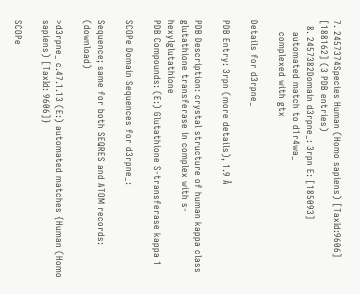7. 2457374Species Human (Homo sapiens) [TaxId:9606] [188162] (3 PDB entries)
  8. 2457382Domain d3rpne_: 3rpn E: [185093]
    automated match to d1r4wa_
    complexed with gtx

Details for d3rpne_

PDB Entry: 3rpn (more details), 1.9 Å

PDB Description: crystal structure of human kappa class glutathione transferase in complex with s-hexylglutathione
PDB Compounds: (E:) Glutathione S-transferase kappa 1

SCOPe Domain Sequences for d3rpne_:

Sequence; same for both SEQRES and ATOM records: (download)

>d3rpne_ c.47.1.13 (E:) automated matches {Human (Homo sapiens) [TaxId: 9606]}

SCOPe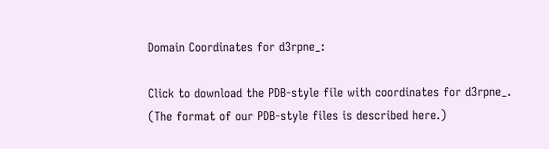Domain Coordinates for d3rpne_:

Click to download the PDB-style file with coordinates for d3rpne_.
(The format of our PDB-style files is described here.)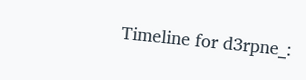Timeline for d3rpne_: